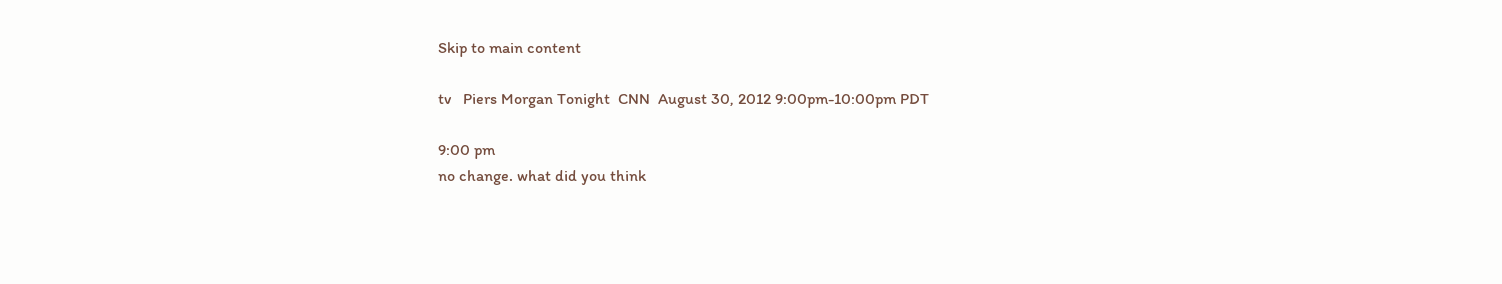Skip to main content

tv   Piers Morgan Tonight  CNN  August 30, 2012 9:00pm-10:00pm PDT

9:00 pm
no change. what did you think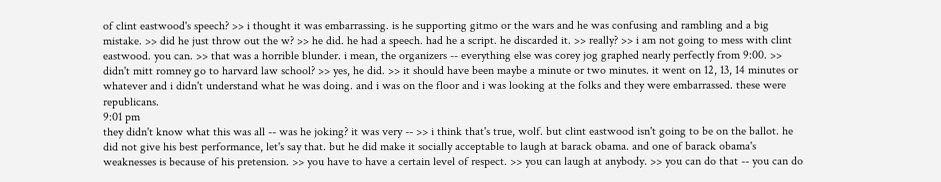of clint eastwood's speech? >> i thought it was embarrassing. is he supporting gitmo or the wars and he was confusing and rambling and a big mistake. >> did he just throw out the w? >> he did. he had a speech. had he a script. he discarded it. >> really? >> i am not going to mess with clint eastwood. you can. >> that was a horrible blunder. i mean, the organizers -- everything else was corey jog graphed nearly perfectly from 9:00. >> didn't mitt romney go to harvard law school? >> yes, he did. >> it should have been maybe a minute or two minutes. it went on 12, 13, 14 minutes or whatever and i didn't understand what he was doing. and i was on the floor and i was looking at the folks and they were embarrassed. these were republicans.
9:01 pm
they didn't know what this was all -- was he joking? it was very -- >> i think that's true, wolf. but clint eastwood isn't going to be on the ballot. he did not give his best performance, let's say that. but he did make it socially acceptable to laugh at barack obama. and one of barack obama's weaknesses is because of his pretension. >> you have to have a certain level of respect. >> you can laugh at anybody. >> you can do that -- you can do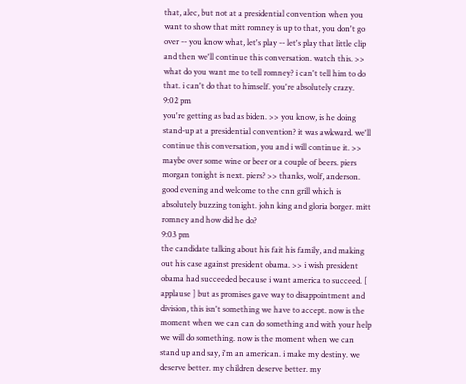that, alec, but not at a presidential convention when you want to show that mitt romney is up to that, you don't go over -- you know what, let's play -- let's play that little clip and then we'll continue this conversation. watch this. >> what do you want me to tell romney? i can't tell him to do that. i can't do that to himself. you're absolutely crazy.
9:02 pm
you're getting as bad as biden. >> you know, is he doing stand-up at a presidential convention? it was awkward. we'll continue this conversation, you and i will continue it. >> maybe over some wine or beer or a couple of beers. piers morgan tonight is next. piers? >> thanks, wolf, anderson. good evening and welcome to the cnn grill which is absolutely buzzing tonight. john king and gloria borger. mitt romney and how did he do?
9:03 pm
the candidate talking about his fait his family, and making out his case against president obama. >> i wish president obama had succeeded because i want america to succeed. [ applause ] but as promises gave way to disappointment and division, this isn't something we have to accept. now is the moment when we can can do something and with your help we will do something. now is the moment when we can stand up and say, i'm an american. i make my destiny. we deserve better. my children deserve better. my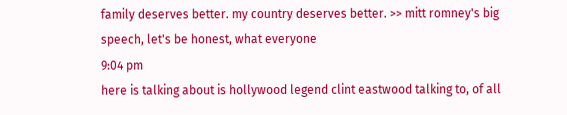family deserves better. my country deserves better. >> mitt romney's big speech, let's be honest, what everyone
9:04 pm
here is talking about is hollywood legend clint eastwood talking to, of all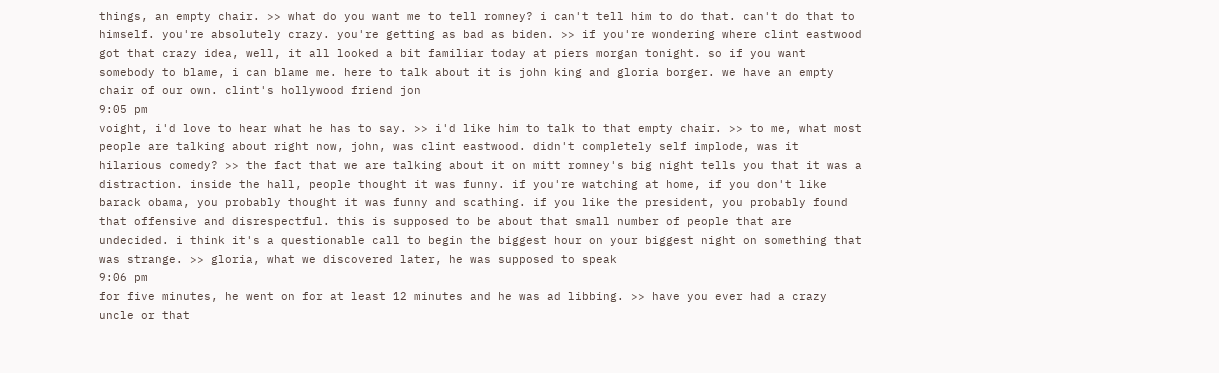things, an empty chair. >> what do you want me to tell romney? i can't tell him to do that. can't do that to himself. you're absolutely crazy. you're getting as bad as biden. >> if you're wondering where clint eastwood got that crazy idea, well, it all looked a bit familiar today at piers morgan tonight. so if you want somebody to blame, i can blame me. here to talk about it is john king and gloria borger. we have an empty chair of our own. clint's hollywood friend jon
9:05 pm
voight, i'd love to hear what he has to say. >> i'd like him to talk to that empty chair. >> to me, what most people are talking about right now, john, was clint eastwood. didn't completely self implode, was it hilarious comedy? >> the fact that we are talking about it on mitt romney's big night tells you that it was a distraction. inside the hall, people thought it was funny. if you're watching at home, if you don't like barack obama, you probably thought it was funny and scathing. if you like the president, you probably found that offensive and disrespectful. this is supposed to be about that small number of people that are undecided. i think it's a questionable call to begin the biggest hour on your biggest night on something that was strange. >> gloria, what we discovered later, he was supposed to speak
9:06 pm
for five minutes, he went on for at least 12 minutes and he was ad libbing. >> have you ever had a crazy uncle or that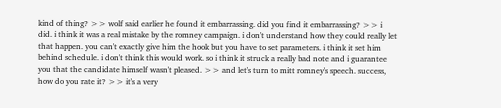kind of thing? >> wolf said earlier he found it embarrassing. did you find it embarrassing? >> i did. i think it was a real mistake by the romney campaign. i don't understand how they could really let that happen. you can't exactly give him the hook but you have to set parameters. i think it set him behind schedule. i don't think this would work. so i think it struck a really bad note and i guarantee you that the candidate himself wasn't pleased. >> and let's turn to mitt romney's speech. success, how do you rate it? >> it's a very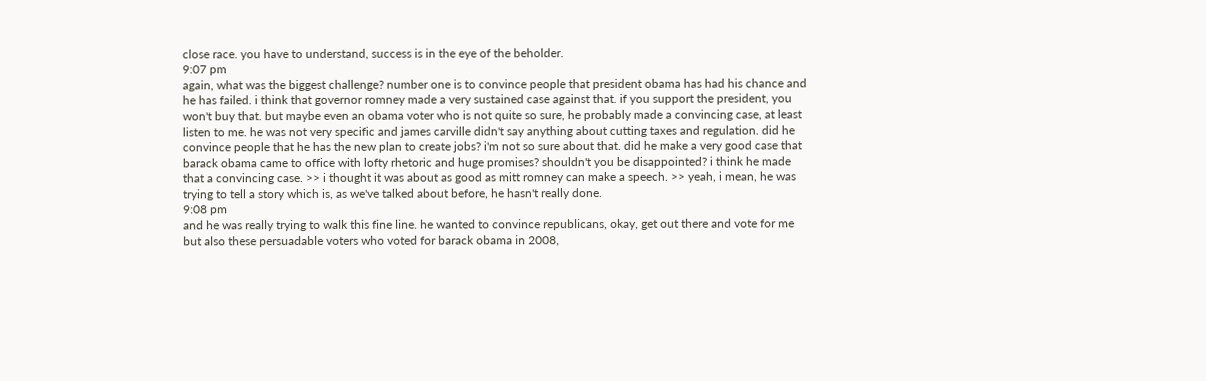close race. you have to understand, success is in the eye of the beholder.
9:07 pm
again, what was the biggest challenge? number one is to convince people that president obama has had his chance and he has failed. i think that governor romney made a very sustained case against that. if you support the president, you won't buy that. but maybe even an obama voter who is not quite so sure, he probably made a convincing case, at least listen to me. he was not very specific and james carville didn't say anything about cutting taxes and regulation. did he convince people that he has the new plan to create jobs? i'm not so sure about that. did he make a very good case that barack obama came to office with lofty rhetoric and huge promises? shouldn't you be disappointed? i think he made that a convincing case. >> i thought it was about as good as mitt romney can make a speech. >> yeah, i mean, he was trying to tell a story which is, as we've talked about before, he hasn't really done.
9:08 pm
and he was really trying to walk this fine line. he wanted to convince republicans, okay, get out there and vote for me but also these persuadable voters who voted for barack obama in 2008,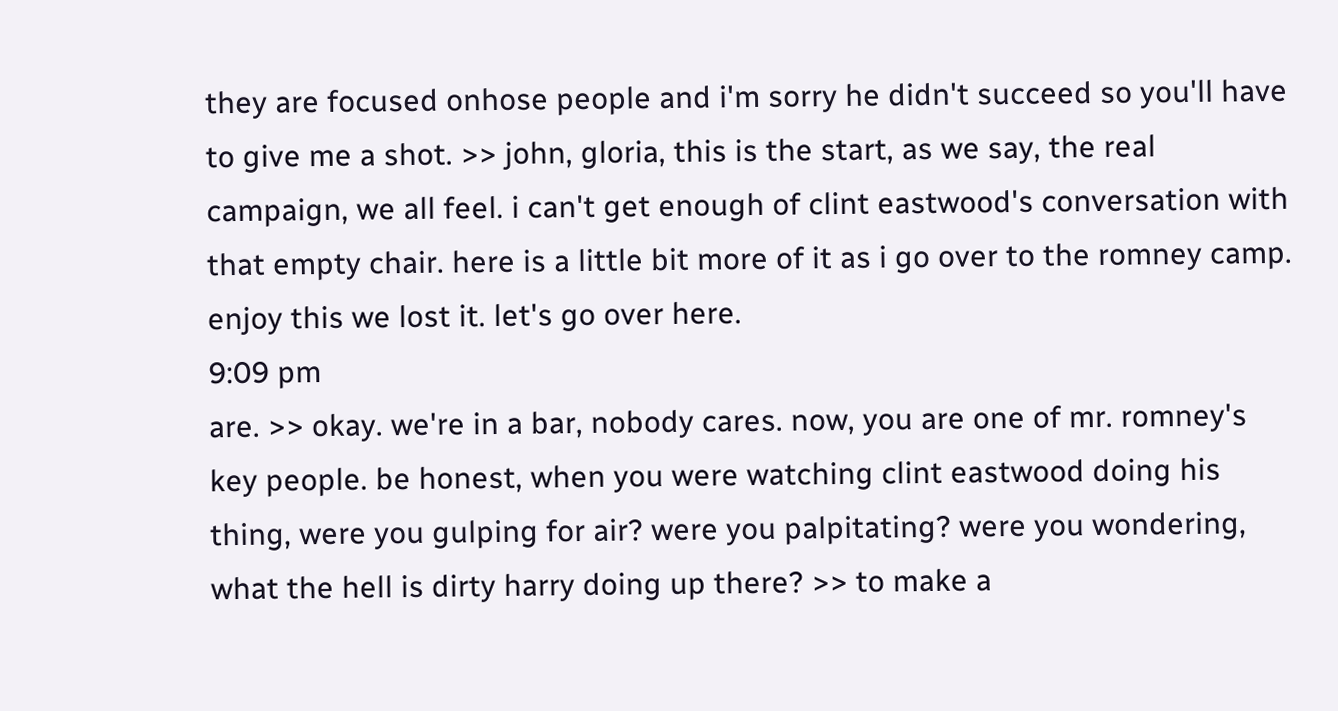they are focused onhose people and i'm sorry he didn't succeed so you'll have to give me a shot. >> john, gloria, this is the start, as we say, the real campaign, we all feel. i can't get enough of clint eastwood's conversation with that empty chair. here is a little bit more of it as i go over to the romney camp. enjoy this we lost it. let's go over here.
9:09 pm
are. >> okay. we're in a bar, nobody cares. now, you are one of mr. romney's key people. be honest, when you were watching clint eastwood doing his thing, were you gulping for air? were you palpitating? were you wondering, what the hell is dirty harry doing up there? >> to make a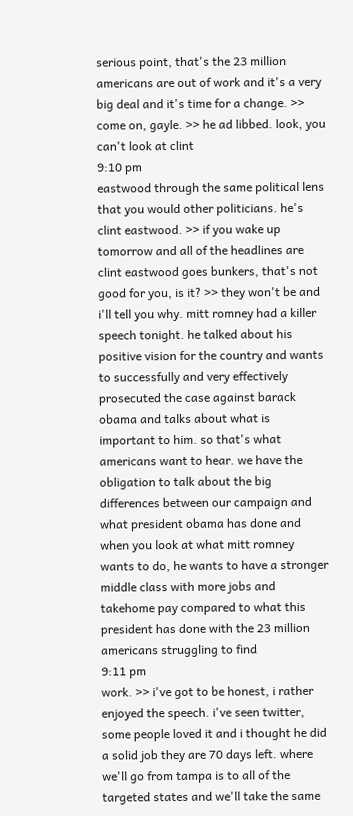serious point, that's the 23 million americans are out of work and it's a very big deal and it's time for a change. >> come on, gayle. >> he ad libbed. look, you can't look at clint
9:10 pm
eastwood through the same political lens that you would other politicians. he's clint eastwood. >> if you wake up tomorrow and all of the headlines are clint eastwood goes bunkers, that's not good for you, is it? >> they won't be and i'll tell you why. mitt romney had a killer speech tonight. he talked about his positive vision for the country and wants to successfully and very effectively prosecuted the case against barack obama and talks about what is important to him. so that's what americans want to hear. we have the obligation to talk about the big differences between our campaign and what president obama has done and when you look at what mitt romney wants to do, he wants to have a stronger middle class with more jobs and takehome pay compared to what this president has done with the 23 million americans struggling to find
9:11 pm
work. >> i've got to be honest, i rather enjoyed the speech. i've seen twitter, some people loved it and i thought he did a solid job they are 70 days left. where we'll go from tampa is to all of the targeted states and we'll take the same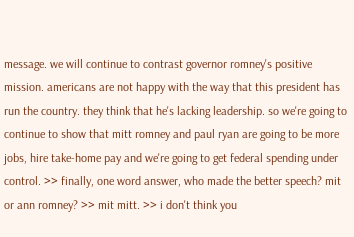message. we will continue to contrast governor romney's positive mission. americans are not happy with the way that this president has run the country. they think that he's lacking leadership. so we're going to continue to show that mitt romney and paul ryan are going to be more jobs, hire take-home pay and we're going to get federal spending under control. >> finally, one word answer, who made the better speech? mit or ann romney? >> mit mitt. >> i don't think you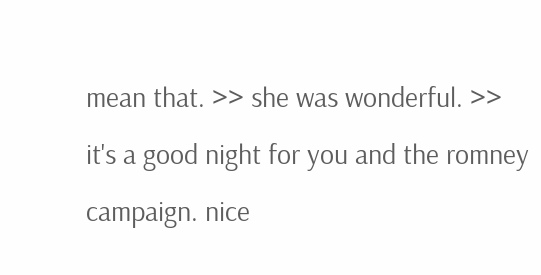mean that. >> she was wonderful. >> it's a good night for you and the romney campaign. nice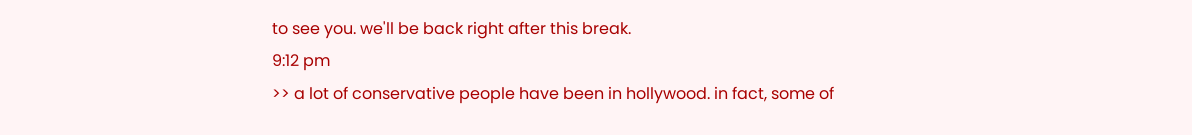to see you. we'll be back right after this break.
9:12 pm
>> a lot of conservative people have been in hollywood. in fact, some of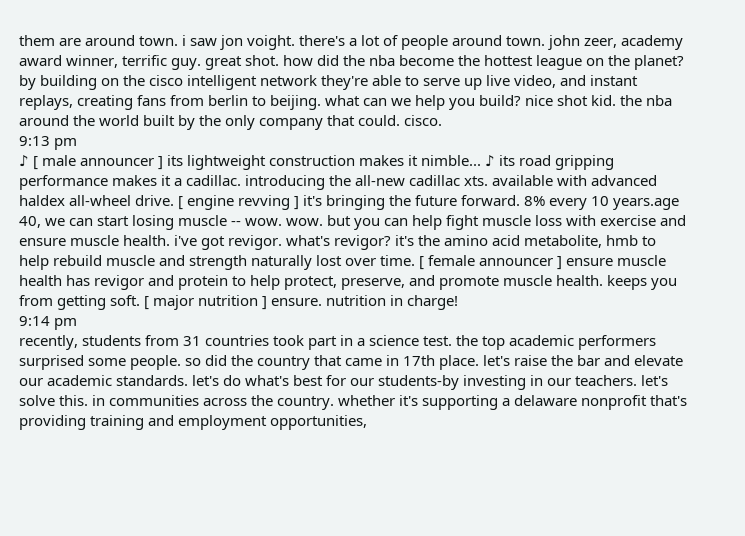them are around town. i saw jon voight. there's a lot of people around town. john zeer, academy award winner, terrific guy. great shot. how did the nba become the hottest league on the planet? by building on the cisco intelligent network they're able to serve up live video, and instant replays, creating fans from berlin to beijing. what can we help you build? nice shot kid. the nba around the world built by the only company that could. cisco.
9:13 pm
♪ [ male announcer ] its lightweight construction makes it nimble... ♪ its road gripping performance makes it a cadillac. introducing the all-new cadillac xts. available with advanced haldex all-wheel drive. [ engine revving ] it's bringing the future forward. 8% every 10 years.age 40, we can start losing muscle -- wow. wow. but you can help fight muscle loss with exercise and ensure muscle health. i've got revigor. what's revigor? it's the amino acid metabolite, hmb to help rebuild muscle and strength naturally lost over time. [ female announcer ] ensure muscle health has revigor and protein to help protect, preserve, and promote muscle health. keeps you from getting soft. [ major nutrition ] ensure. nutrition in charge!
9:14 pm
recently, students from 31 countries took part in a science test. the top academic performers surprised some people. so did the country that came in 17th place. let's raise the bar and elevate our academic standards. let's do what's best for our students-by investing in our teachers. let's solve this. in communities across the country. whether it's supporting a delaware nonprofit that's providing training and employment opportunities,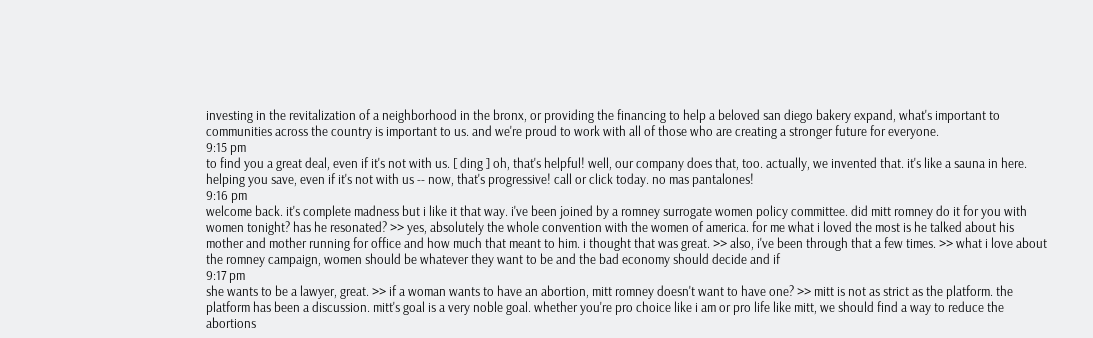investing in the revitalization of a neighborhood in the bronx, or providing the financing to help a beloved san diego bakery expand, what's important to communities across the country is important to us. and we're proud to work with all of those who are creating a stronger future for everyone.
9:15 pm
to find you a great deal, even if it's not with us. [ ding ] oh, that's helpful! well, our company does that, too. actually, we invented that. it's like a sauna in here. helping you save, even if it's not with us -- now, that's progressive! call or click today. no mas pantalones!
9:16 pm
welcome back. it's complete madness but i like it that way. i've been joined by a romney surrogate women policy committee. did mitt romney do it for you with women tonight? has he resonated? >> yes, absolutely the whole convention with the women of america. for me what i loved the most is he talked about his mother and mother running for office and how much that meant to him. i thought that was great. >> also, i've been through that a few times. >> what i love about the romney campaign, women should be whatever they want to be and the bad economy should decide and if
9:17 pm
she wants to be a lawyer, great. >> if a woman wants to have an abortion, mitt romney doesn't want to have one? >> mitt is not as strict as the platform. the platform has been a discussion. mitt's goal is a very noble goal. whether you're pro choice like i am or pro life like mitt, we should find a way to reduce the abortions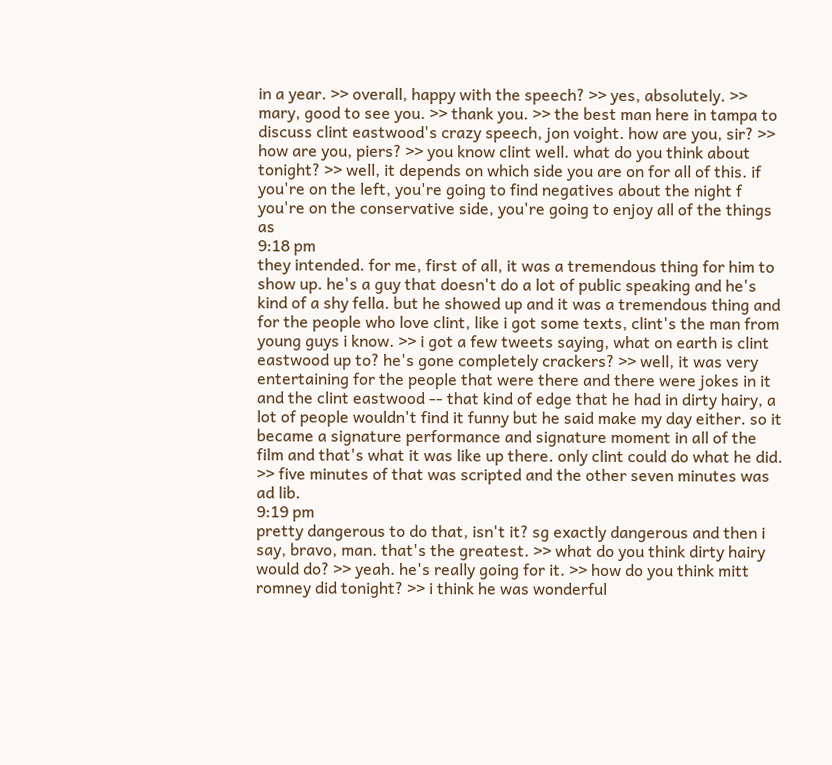in a year. >> overall, happy with the speech? >> yes, absolutely. >> mary, good to see you. >> thank you. >> the best man here in tampa to discuss clint eastwood's crazy speech, jon voight. how are you, sir? >> how are you, piers? >> you know clint well. what do you think about tonight? >> well, it depends on which side you are on for all of this. if you're on the left, you're going to find negatives about the night f you're on the conservative side, you're going to enjoy all of the things as
9:18 pm
they intended. for me, first of all, it was a tremendous thing for him to show up. he's a guy that doesn't do a lot of public speaking and he's kind of a shy fella. but he showed up and it was a tremendous thing and for the people who love clint, like i got some texts, clint's the man from young guys i know. >> i got a few tweets saying, what on earth is clint eastwood up to? he's gone completely crackers? >> well, it was very entertaining for the people that were there and there were jokes in it and the clint eastwood -- that kind of edge that he had in dirty hairy, a lot of people wouldn't find it funny but he said make my day either. so it became a signature performance and signature moment in all of the film and that's what it was like up there. only clint could do what he did. >> five minutes of that was scripted and the other seven minutes was ad lib.
9:19 pm
pretty dangerous to do that, isn't it? sg exactly dangerous and then i say, bravo, man. that's the greatest. >> what do you think dirty hairy would do? >> yeah. he's really going for it. >> how do you think mitt romney did tonight? >> i think he was wonderful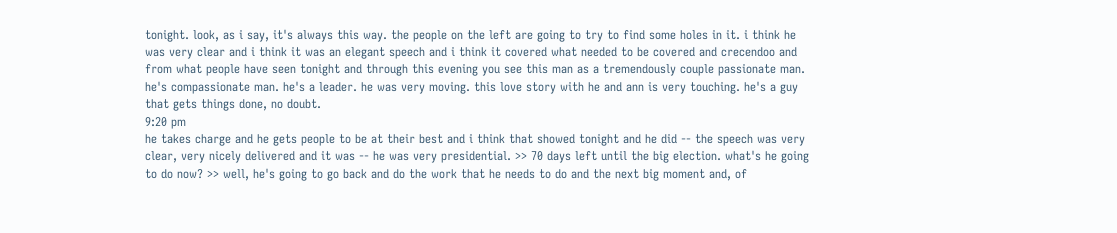tonight. look, as i say, it's always this way. the people on the left are going to try to find some holes in it. i think he was very clear and i think it was an elegant speech and i think it covered what needed to be covered and crecendoo and from what people have seen tonight and through this evening you see this man as a tremendously couple passionate man. he's compassionate man. he's a leader. he was very moving. this love story with he and ann is very touching. he's a guy that gets things done, no doubt.
9:20 pm
he takes charge and he gets people to be at their best and i think that showed tonight and he did -- the speech was very clear, very nicely delivered and it was -- he was very presidential. >> 70 days left until the big election. what's he going to do now? >> well, he's going to go back and do the work that he needs to do and the next big moment and, of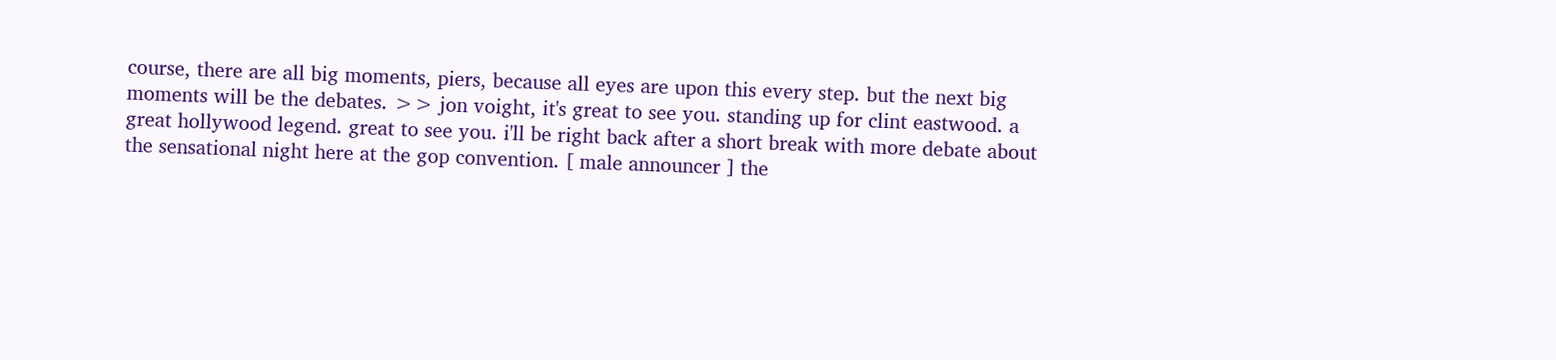course, there are all big moments, piers, because all eyes are upon this every step. but the next big moments will be the debates. >> jon voight, it's great to see you. standing up for clint eastwood. a great hollywood legend. great to see you. i'll be right back after a short break with more debate about the sensational night here at the gop convention. [ male announcer ] the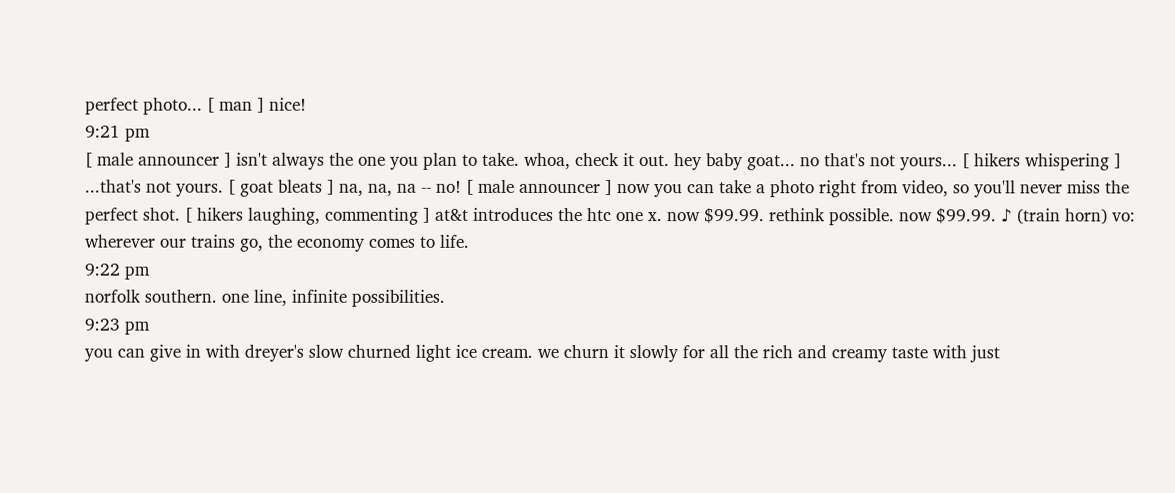perfect photo... [ man ] nice!
9:21 pm
[ male announcer ] isn't always the one you plan to take. whoa, check it out. hey baby goat... no that's not yours... [ hikers whispering ] ...that's not yours. [ goat bleats ] na, na, na -- no! [ male announcer ] now you can take a photo right from video, so you'll never miss the perfect shot. [ hikers laughing, commenting ] at&t introduces the htc one x. now $99.99. rethink possible. now $99.99. ♪ (train horn) vo: wherever our trains go, the economy comes to life.
9:22 pm
norfolk southern. one line, infinite possibilities.
9:23 pm
you can give in with dreyer's slow churned light ice cream. we churn it slowly for all the rich and creamy taste with just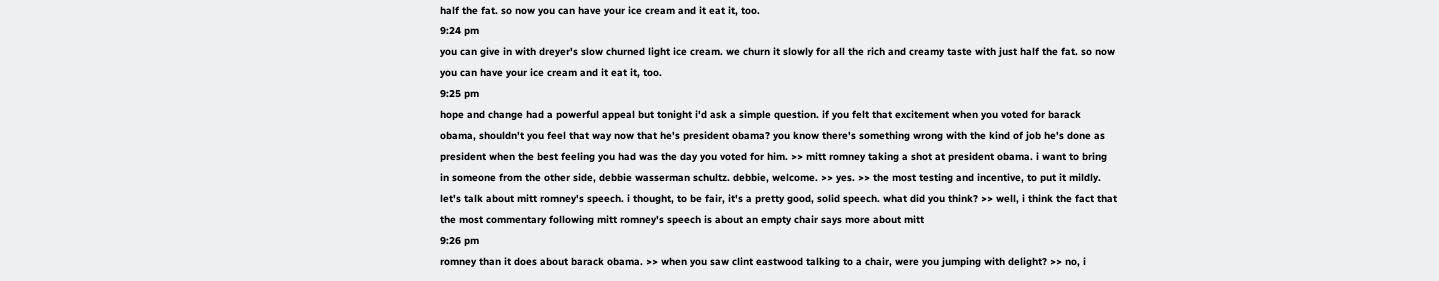half the fat. so now you can have your ice cream and it eat it, too.
9:24 pm
you can give in with dreyer's slow churned light ice cream. we churn it slowly for all the rich and creamy taste with just half the fat. so now you can have your ice cream and it eat it, too.
9:25 pm
hope and change had a powerful appeal but tonight i'd ask a simple question. if you felt that excitement when you voted for barack obama, shouldn't you feel that way now that he's president obama? you know there's something wrong with the kind of job he's done as president when the best feeling you had was the day you voted for him. >> mitt romney taking a shot at president obama. i want to bring in someone from the other side, debbie wasserman schultz. debbie, welcome. >> yes. >> the most testing and incentive, to put it mildly. let's talk about mitt romney's speech. i thought, to be fair, it's a pretty good, solid speech. what did you think? >> well, i think the fact that the most commentary following mitt romney's speech is about an empty chair says more about mitt
9:26 pm
romney than it does about barack obama. >> when you saw clint eastwood talking to a chair, were you jumping with delight? >> no, i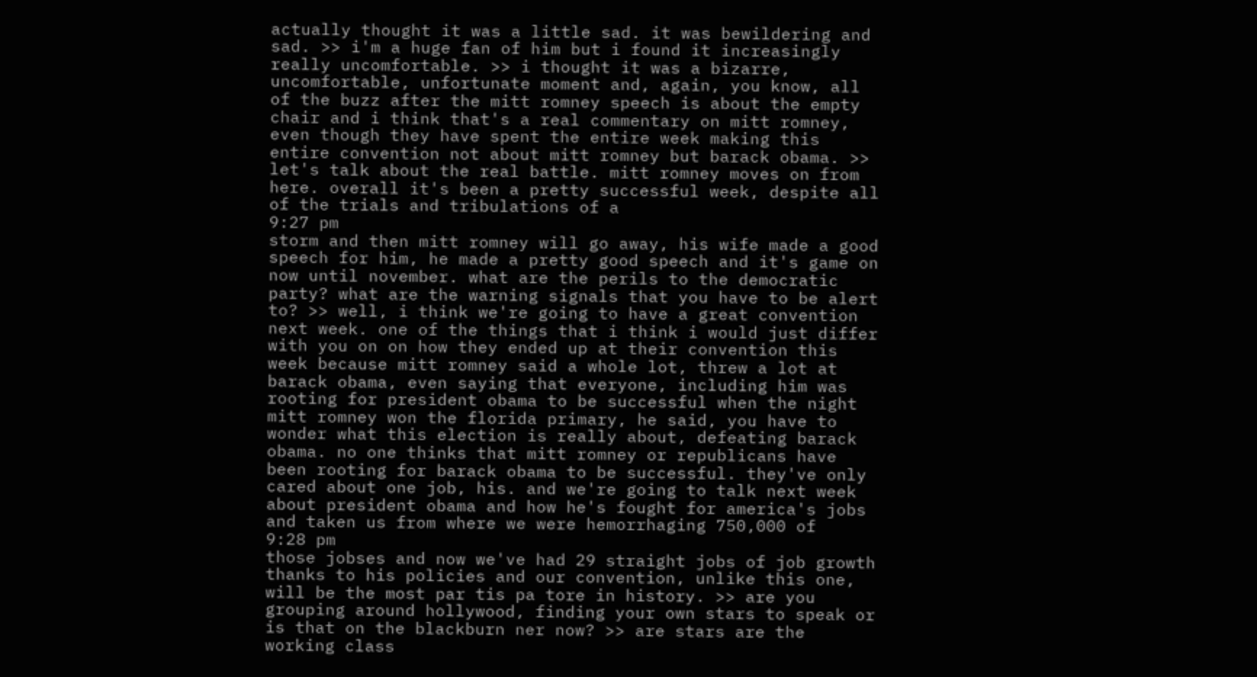actually thought it was a little sad. it was bewildering and sad. >> i'm a huge fan of him but i found it increasingly really uncomfortable. >> i thought it was a bizarre, uncomfortable, unfortunate moment and, again, you know, all of the buzz after the mitt romney speech is about the empty chair and i think that's a real commentary on mitt romney, even though they have spent the entire week making this entire convention not about mitt romney but barack obama. >> let's talk about the real battle. mitt romney moves on from here. overall it's been a pretty successful week, despite all of the trials and tribulations of a
9:27 pm
storm and then mitt romney will go away, his wife made a good speech for him, he made a pretty good speech and it's game on now until november. what are the perils to the democratic party? what are the warning signals that you have to be alert to? >> well, i think we're going to have a great convention next week. one of the things that i think i would just differ with you on on how they ended up at their convention this week because mitt romney said a whole lot, threw a lot at barack obama, even saying that everyone, including him was rooting for president obama to be successful when the night mitt romney won the florida primary, he said, you have to wonder what this election is really about, defeating barack obama. no one thinks that mitt romney or republicans have been rooting for barack obama to be successful. they've only cared about one job, his. and we're going to talk next week about president obama and how he's fought for america's jobs and taken us from where we were hemorrhaging 750,000 of
9:28 pm
those jobses and now we've had 29 straight jobs of job growth thanks to his policies and our convention, unlike this one, will be the most par tis pa tore in history. >> are you grouping around hollywood, finding your own stars to speak or is that on the blackburn ner now? >> are stars are the working class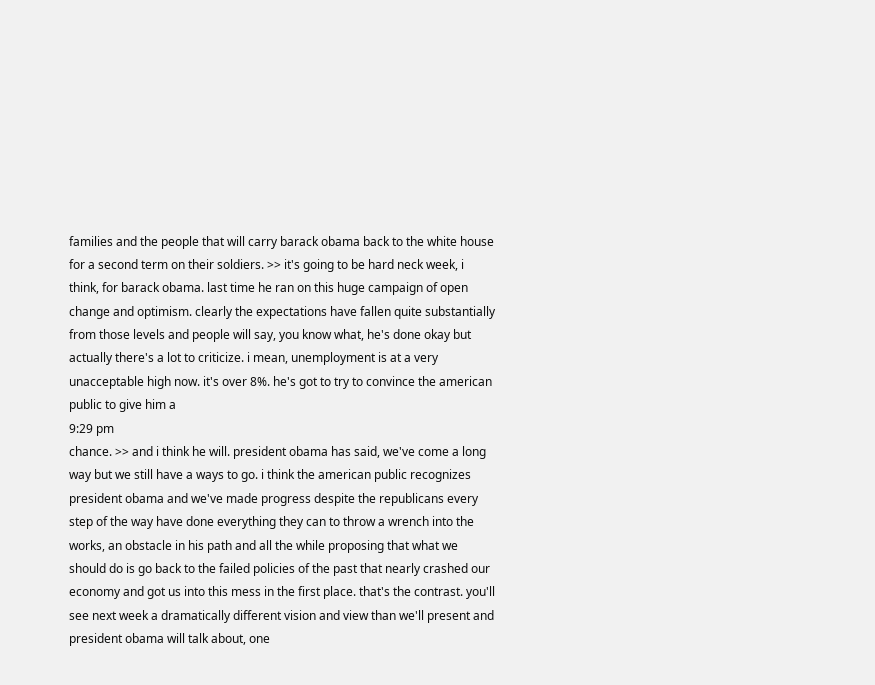families and the people that will carry barack obama back to the white house for a second term on their soldiers. >> it's going to be hard neck week, i think, for barack obama. last time he ran on this huge campaign of open change and optimism. clearly the expectations have fallen quite substantially from those levels and people will say, you know what, he's done okay but actually there's a lot to criticize. i mean, unemployment is at a very unacceptable high now. it's over 8%. he's got to try to convince the american public to give him a
9:29 pm
chance. >> and i think he will. president obama has said, we've come a long way but we still have a ways to go. i think the american public recognizes president obama and we've made progress despite the republicans every step of the way have done everything they can to throw a wrench into the works, an obstacle in his path and all the while proposing that what we should do is go back to the failed policies of the past that nearly crashed our economy and got us into this mess in the first place. that's the contrast. you'll see next week a dramatically different vision and view than we'll present and president obama will talk about, one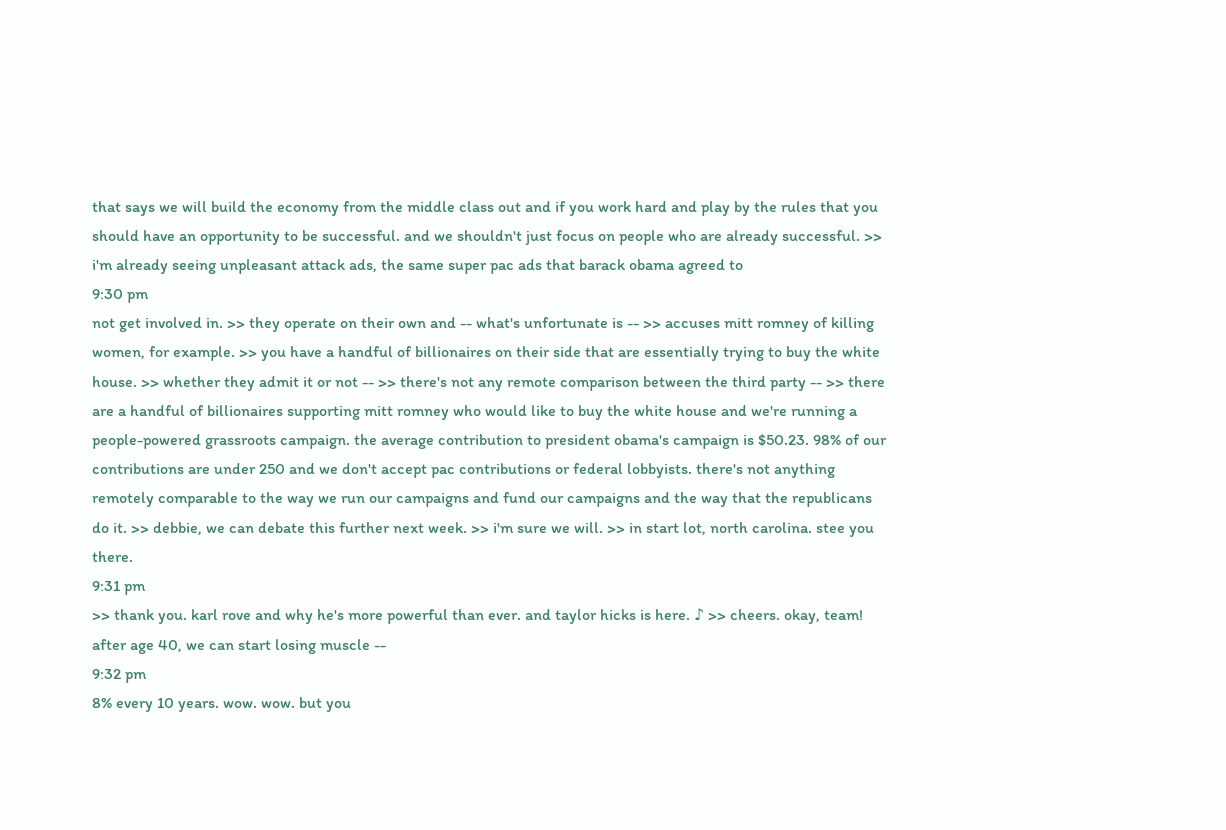that says we will build the economy from the middle class out and if you work hard and play by the rules that you should have an opportunity to be successful. and we shouldn't just focus on people who are already successful. >> i'm already seeing unpleasant attack ads, the same super pac ads that barack obama agreed to
9:30 pm
not get involved in. >> they operate on their own and -- what's unfortunate is -- >> accuses mitt romney of killing women, for example. >> you have a handful of billionaires on their side that are essentially trying to buy the white house. >> whether they admit it or not -- >> there's not any remote comparison between the third party -- >> there are a handful of billionaires supporting mitt romney who would like to buy the white house and we're running a people-powered grassroots campaign. the average contribution to president obama's campaign is $50.23. 98% of our contributions are under 250 and we don't accept pac contributions or federal lobbyists. there's not anything remotely comparable to the way we run our campaigns and fund our campaigns and the way that the republicans do it. >> debbie, we can debate this further next week. >> i'm sure we will. >> in start lot, north carolina. stee you there.
9:31 pm
>> thank you. karl rove and why he's more powerful than ever. and taylor hicks is here. ♪ >> cheers. okay, team! after age 40, we can start losing muscle --
9:32 pm
8% every 10 years. wow. wow. but you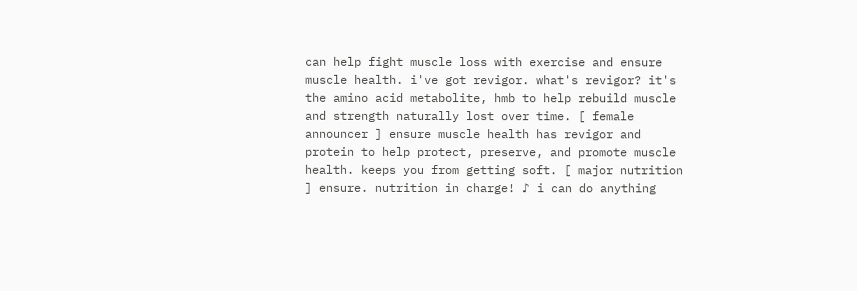can help fight muscle loss with exercise and ensure muscle health. i've got revigor. what's revigor? it's the amino acid metabolite, hmb to help rebuild muscle and strength naturally lost over time. [ female announcer ] ensure muscle health has revigor and protein to help protect, preserve, and promote muscle health. keeps you from getting soft. [ major nutrition ] ensure. nutrition in charge! ♪ i can do anything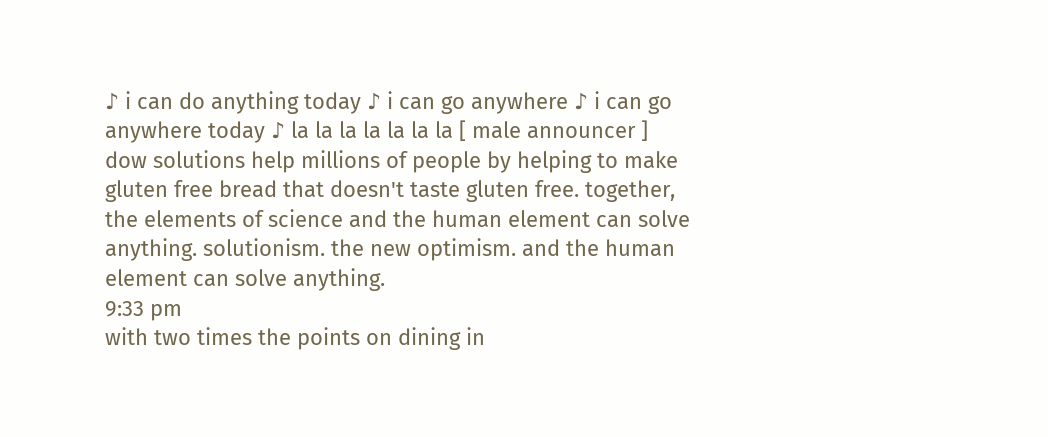♪ i can do anything today ♪ i can go anywhere ♪ i can go anywhere today ♪ la la la la la la la [ male announcer ] dow solutions help millions of people by helping to make gluten free bread that doesn't taste gluten free. together, the elements of science and the human element can solve anything. solutionism. the new optimism. and the human element can solve anything.
9:33 pm
with two times the points on dining in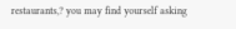restaurants,? you may find yourself asking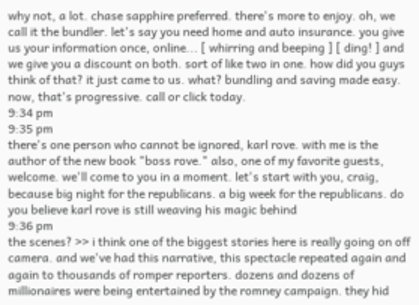why not, a lot. chase sapphire preferred. there's more to enjoy. oh, we call it the bundler. let's say you need home and auto insurance. you give us your information once, online... [ whirring and beeping ] [ ding! ] and we give you a discount on both. sort of like two in one. how did you guys think of that? it just came to us. what? bundling and saving made easy. now, that's progressive. call or click today.
9:34 pm
9:35 pm
there's one person who cannot be ignored, karl rove. with me is the author of the new book "boss rove." also, one of my favorite guests, welcome. we'll come to you in a moment. let's start with you, craig, because big night for the republicans. a big week for the republicans. do you believe karl rove is still weaving his magic behind
9:36 pm
the scenes? >> i think one of the biggest stories here is really going on off camera. and we've had this narrative, this spectacle repeated again and again to thousands of romper reporters. dozens and dozens of millionaires were being entertained by the romney campaign. they hid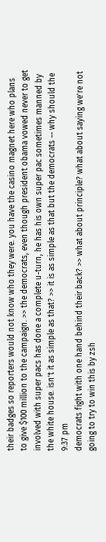their badges so reporters would not know who they were. you have the casino magnet here who plans to give $100 million to the campaign. >> the democrats, even though president obama vowed never to get involved with super pacs has done a complete u-turn, he has his own super pac sometimes manned by the white house. isn't it as simple as that? >> it is as simple as that but the democrats -- why should the
9:37 pm
democrats fight with one hand behind their back? >> what about principle? what about saying we're not going to try to win this by zsh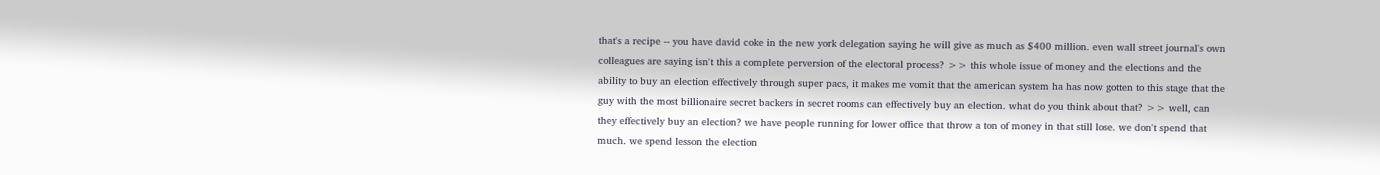that's a recipe -- you have david coke in the new york delegation saying he will give as much as $400 million. even wall street journal's own colleagues are saying isn't this a complete perversion of the electoral process? >> this whole issue of money and the elections and the ability to buy an election effectively through super pacs, it makes me vomit that the american system ha has now gotten to this stage that the guy with the most billionaire secret backers in secret rooms can effectively buy an election. what do you think about that? >> well, can they effectively buy an election? we have people running for lower office that throw a ton of money in that still lose. we don't spend that much. we spend lesson the election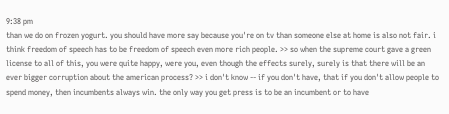9:38 pm
than we do on frozen yogurt. you should have more say because you're on tv than someone else at home is also not fair. i think freedom of speech has to be freedom of speech even more rich people. >> so when the supreme court gave a green license to all of this, you were quite happy, were you, even though the effects surely, surely is that there will be an ever bigger corruption about the american process? >> i don't know -- if you don't have, that if you don't allow people to spend money, then incumbents always win. the only way you get press is to be an incumbent or to have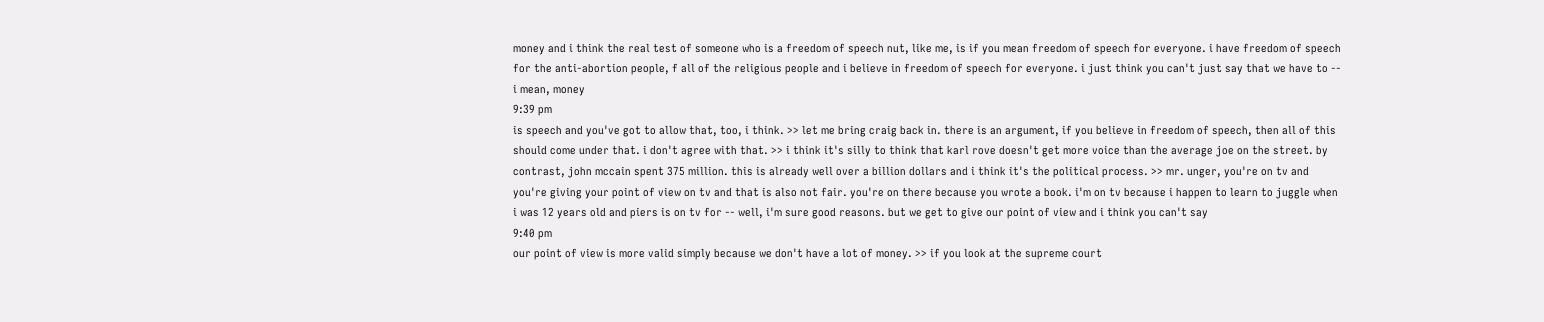money and i think the real test of someone who is a freedom of speech nut, like me, is if you mean freedom of speech for everyone. i have freedom of speech for the anti-abortion people, f all of the religious people and i believe in freedom of speech for everyone. i just think you can't just say that we have to -- i mean, money
9:39 pm
is speech and you've got to allow that, too, i think. >> let me bring craig back in. there is an argument, if you believe in freedom of speech, then all of this should come under that. i don't agree with that. >> i think it's silly to think that karl rove doesn't get more voice than the average joe on the street. by contrast, john mccain spent 375 million. this is already well over a billion dollars and i think it's the political process. >> mr. unger, you're on tv and you're giving your point of view on tv and that is also not fair. you're on there because you wrote a book. i'm on tv because i happen to learn to juggle when i was 12 years old and piers is on tv for -- well, i'm sure good reasons. but we get to give our point of view and i think you can't say
9:40 pm
our point of view is more valid simply because we don't have a lot of money. >> if you look at the supreme court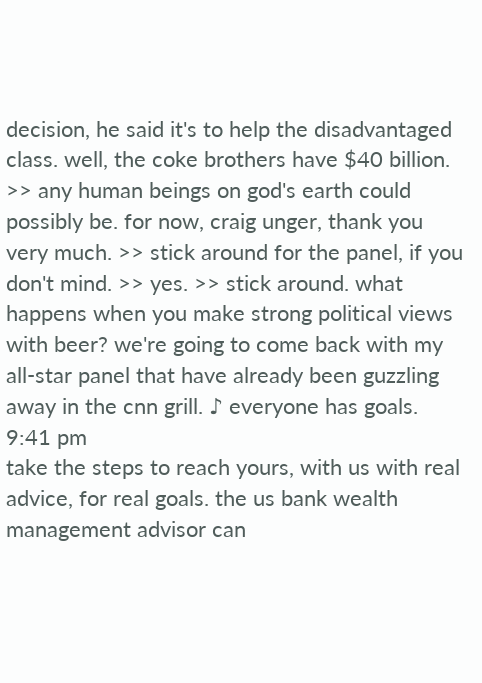decision, he said it's to help the disadvantaged class. well, the coke brothers have $40 billion. >> any human beings on god's earth could possibly be. for now, craig unger, thank you very much. >> stick around for the panel, if you don't mind. >> yes. >> stick around. what happens when you make strong political views with beer? we're going to come back with my all-star panel that have already been guzzling away in the cnn grill. ♪ everyone has goals.
9:41 pm
take the steps to reach yours, with us with real advice, for real goals. the us bank wealth management advisor can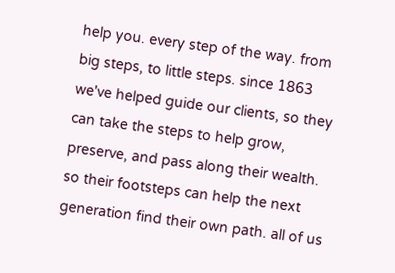help you. every step of the way. from big steps, to little steps. since 1863 we've helped guide our clients, so they can take the steps to help grow, preserve, and pass along their wealth. so their footsteps can help the next generation find their own path. all of us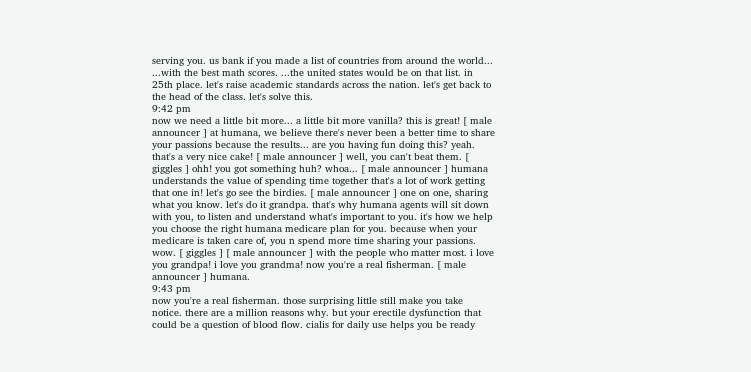serving you. us bank if you made a list of countries from around the world... ...with the best math scores. ...the united states would be on that list. in 25th place. let's raise academic standards across the nation. let's get back to the head of the class. let's solve this.
9:42 pm
now we need a little bit more... a little bit more vanilla? this is great! [ male announcer ] at humana, we believe there's never been a better time to share your passions because the results... are you having fun doing this? yeah. that's a very nice cake! [ male announcer ] well, you can't beat them. [ giggles ] ohh! you got something huh? whoa... [ male announcer ] humana understands the value of spending time together that's a lot of work getting that one in! let's go see the birdies. [ male announcer ] one on one, sharing what you know. let's do it grandpa. that's why humana agents will sit down with you, to listen and understand what's important to you. it's how we help you choose the right humana medicare plan for you. because when your medicare is taken care of, you n spend more time sharing your passions. wow. [ giggles ] [ male announcer ] with the people who matter most. i love you grandpa! i love you grandma! now you're a real fisherman. [ male announcer ] humana.
9:43 pm
now you're a real fisherman. those surprising little still make you take notice. there are a million reasons why. but your erectile dysfunction that could be a question of blood flow. cialis for daily use helps you be ready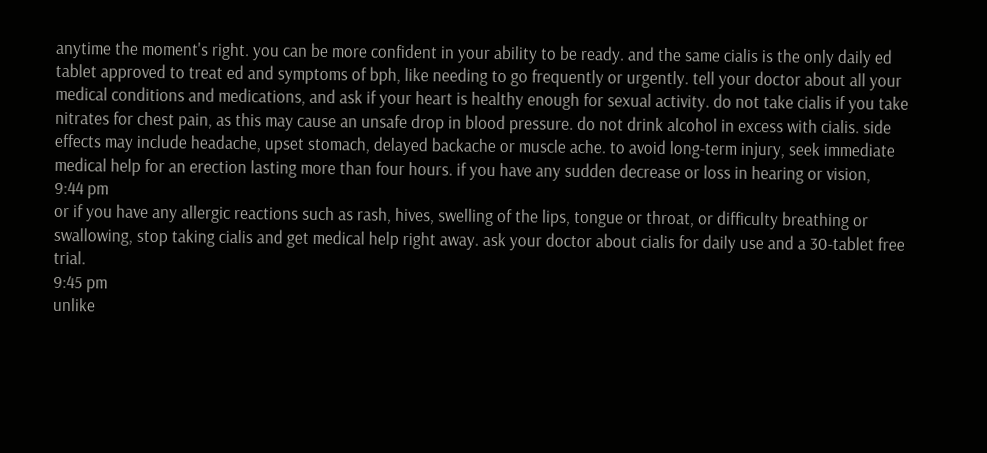anytime the moment's right. you can be more confident in your ability to be ready. and the same cialis is the only daily ed tablet approved to treat ed and symptoms of bph, like needing to go frequently or urgently. tell your doctor about all your medical conditions and medications, and ask if your heart is healthy enough for sexual activity. do not take cialis if you take nitrates for chest pain, as this may cause an unsafe drop in blood pressure. do not drink alcohol in excess with cialis. side effects may include headache, upset stomach, delayed backache or muscle ache. to avoid long-term injury, seek immediate medical help for an erection lasting more than four hours. if you have any sudden decrease or loss in hearing or vision,
9:44 pm
or if you have any allergic reactions such as rash, hives, swelling of the lips, tongue or throat, or difficulty breathing or swallowing, stop taking cialis and get medical help right away. ask your doctor about cialis for daily use and a 30-tablet free trial.
9:45 pm
unlike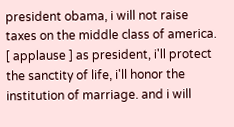president obama, i will not raise taxes on the middle class of america. [ applause ] as president, i'll protect the sanctity of life, i'll honor the institution of marriage. and i will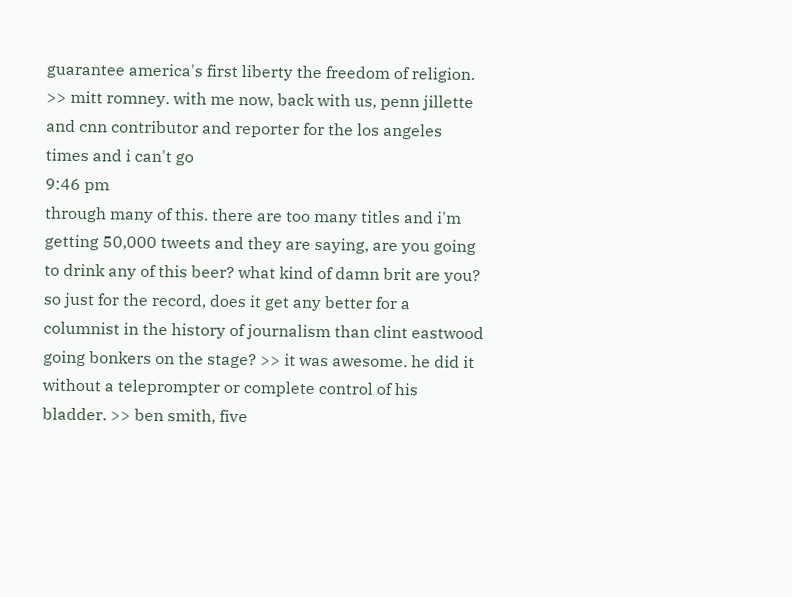guarantee america's first liberty the freedom of religion. >> mitt romney. with me now, back with us, penn jillette and cnn contributor and reporter for the los angeles times and i can't go
9:46 pm
through many of this. there are too many titles and i'm getting 50,000 tweets and they are saying, are you going to drink any of this beer? what kind of damn brit are you? so just for the record, does it get any better for a columnist in the history of journalism than clint eastwood going bonkers on the stage? >> it was awesome. he did it without a teleprompter or complete control of his bladder. >> ben smith, five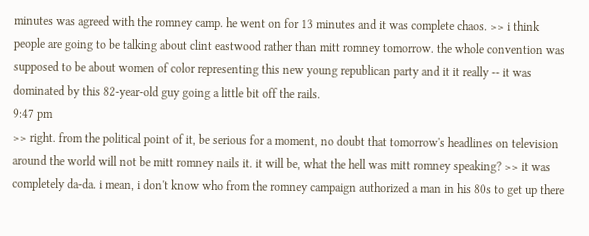minutes was agreed with the romney camp. he went on for 13 minutes and it was complete chaos. >> i think people are going to be talking about clint eastwood rather than mitt romney tomorrow. the whole convention was supposed to be about women of color representing this new young republican party and it it really -- it was dominated by this 82-year-old guy going a little bit off the rails.
9:47 pm
>> right. from the political point of it, be serious for a moment, no doubt that tomorrow's headlines on television around the world will not be mitt romney nails it. it will be, what the hell was mitt romney speaking? >> it was completely da-da. i mean, i don't know who from the romney campaign authorized a man in his 80s to get up there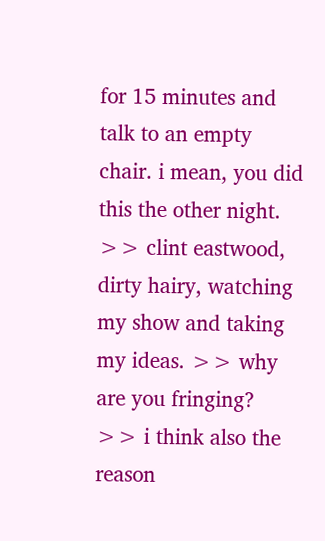for 15 minutes and talk to an empty chair. i mean, you did this the other night. >> clint eastwood, dirty hairy, watching my show and taking my ideas. >> why are you fringing? >> i think also the reason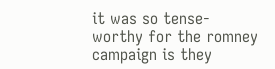it was so tense-worthy for the romney campaign is they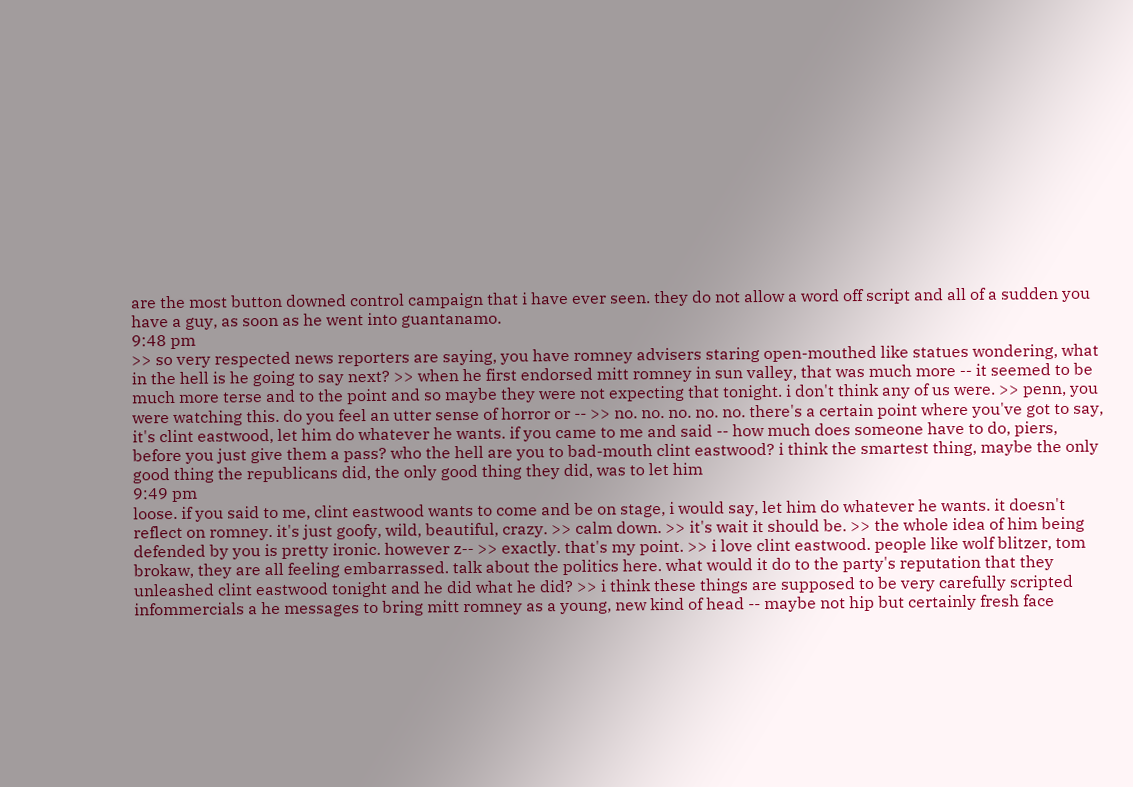are the most button downed control campaign that i have ever seen. they do not allow a word off script and all of a sudden you have a guy, as soon as he went into guantanamo.
9:48 pm
>> so very respected news reporters are saying, you have romney advisers staring open-mouthed like statues wondering, what in the hell is he going to say next? >> when he first endorsed mitt romney in sun valley, that was much more -- it seemed to be much more terse and to the point and so maybe they were not expecting that tonight. i don't think any of us were. >> penn, you were watching this. do you feel an utter sense of horror or -- >> no. no. no. no. no. there's a certain point where you've got to say, it's clint eastwood, let him do whatever he wants. if you came to me and said -- how much does someone have to do, piers, before you just give them a pass? who the hell are you to bad-mouth clint eastwood? i think the smartest thing, maybe the only good thing the republicans did, the only good thing they did, was to let him
9:49 pm
loose. if you said to me, clint eastwood wants to come and be on stage, i would say, let him do whatever he wants. it doesn't reflect on romney. it's just goofy, wild, beautiful, crazy. >> calm down. >> it's wait it should be. >> the whole idea of him being defended by you is pretty ironic. however z-- >> exactly. that's my point. >> i love clint eastwood. people like wolf blitzer, tom brokaw, they are all feeling embarrassed. talk about the politics here. what would it do to the party's reputation that they unleashed clint eastwood tonight and he did what he did? >> i think these things are supposed to be very carefully scripted infommercials a he messages to bring mitt romney as a young, new kind of head -- maybe not hip but certainly fresh face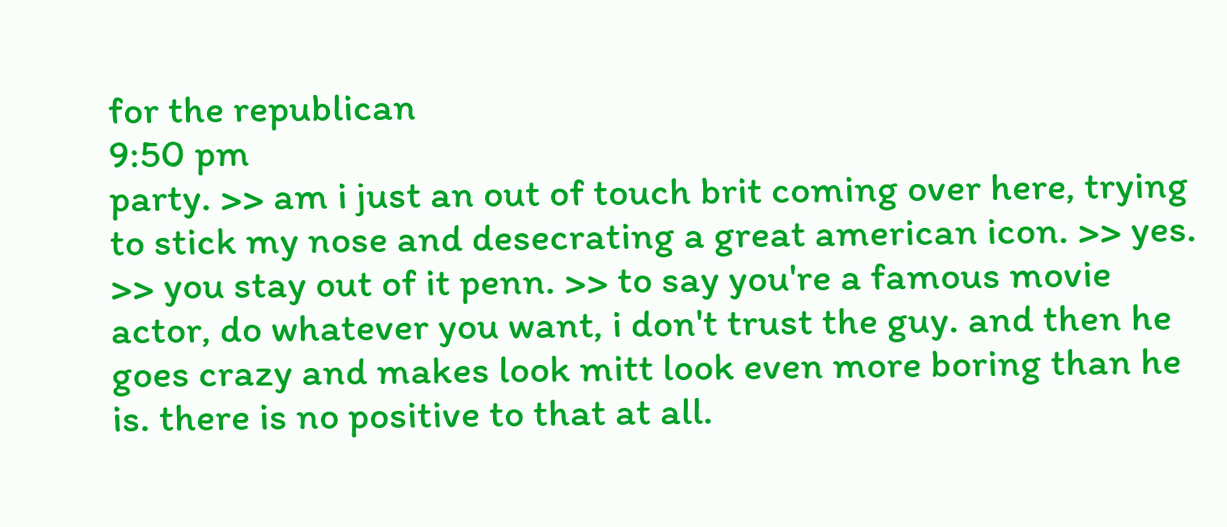for the republican
9:50 pm
party. >> am i just an out of touch brit coming over here, trying to stick my nose and desecrating a great american icon. >> yes. >> you stay out of it penn. >> to say you're a famous movie actor, do whatever you want, i don't trust the guy. and then he goes crazy and makes look mitt look even more boring than he is. there is no positive to that at all.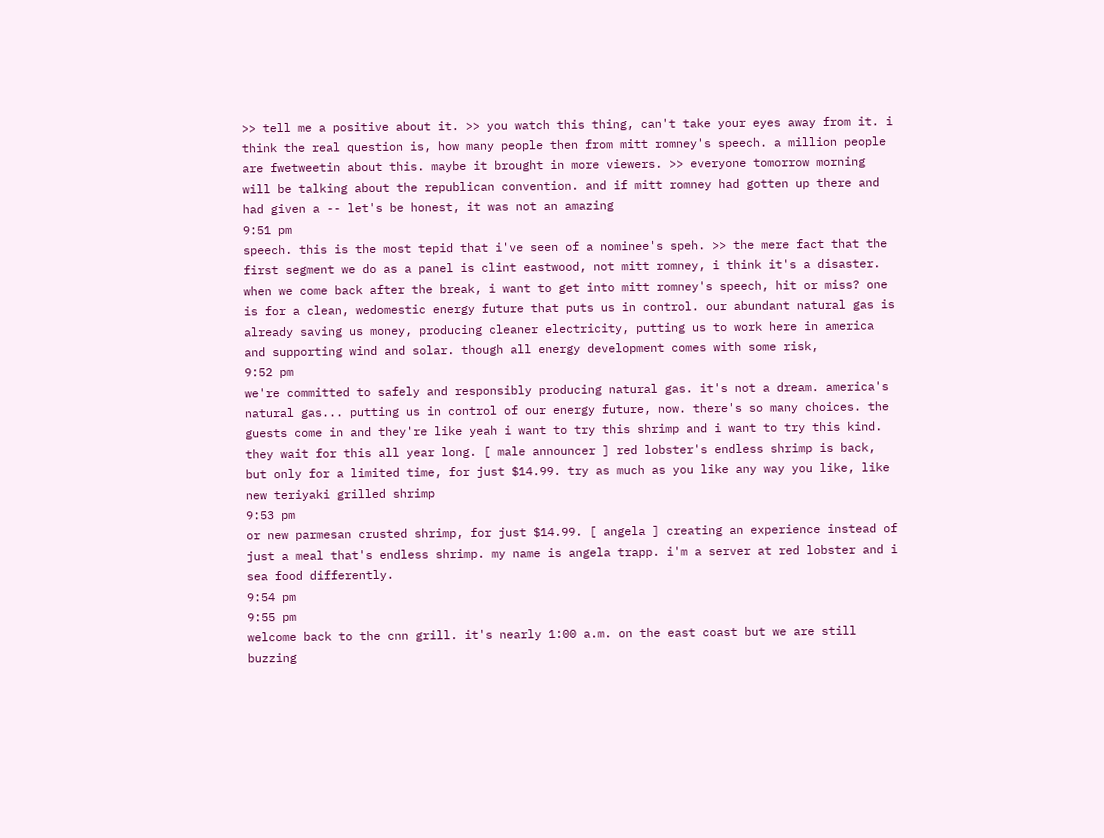>> tell me a positive about it. >> you watch this thing, can't take your eyes away from it. i think the real question is, how many people then from mitt romney's speech. a million people are fwetweetin about this. maybe it brought in more viewers. >> everyone tomorrow morning will be talking about the republican convention. and if mitt romney had gotten up there and had given a -- let's be honest, it was not an amazing
9:51 pm
speech. this is the most tepid that i've seen of a nominee's speh. >> the mere fact that the first segment we do as a panel is clint eastwood, not mitt romney, i think it's a disaster. when we come back after the break, i want to get into mitt romney's speech, hit or miss? one is for a clean, wedomestic energy future that puts us in control. our abundant natural gas is already saving us money, producing cleaner electricity, putting us to work here in america and supporting wind and solar. though all energy development comes with some risk,
9:52 pm
we're committed to safely and responsibly producing natural gas. it's not a dream. america's natural gas... putting us in control of our energy future, now. there's so many choices. the guests come in and they're like yeah i want to try this shrimp and i want to try this kind. they wait for this all year long. [ male announcer ] red lobster's endless shrimp is back, but only for a limited time, for just $14.99. try as much as you like any way you like, like new teriyaki grilled shrimp
9:53 pm
or new parmesan crusted shrimp, for just $14.99. [ angela ] creating an experience instead of just a meal that's endless shrimp. my name is angela trapp. i'm a server at red lobster and i sea food differently.
9:54 pm
9:55 pm
welcome back to the cnn grill. it's nearly 1:00 a.m. on the east coast but we are still buzzing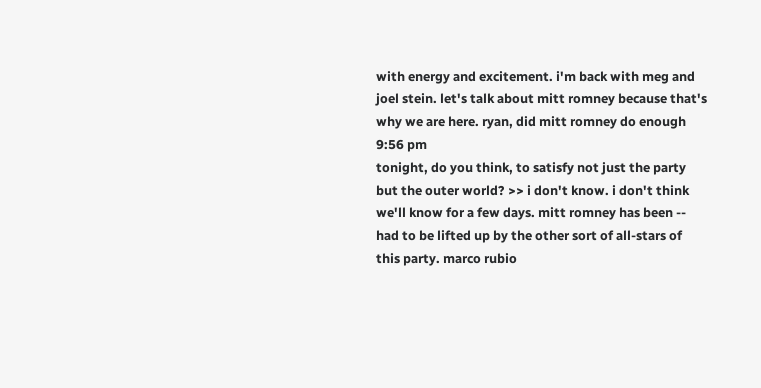with energy and excitement. i'm back with meg and joel stein. let's talk about mitt romney because that's why we are here. ryan, did mitt romney do enough
9:56 pm
tonight, do you think, to satisfy not just the party but the outer world? >> i don't know. i don't think we'll know for a few days. mitt romney has been -- had to be lifted up by the other sort of all-stars of this party. marco rubio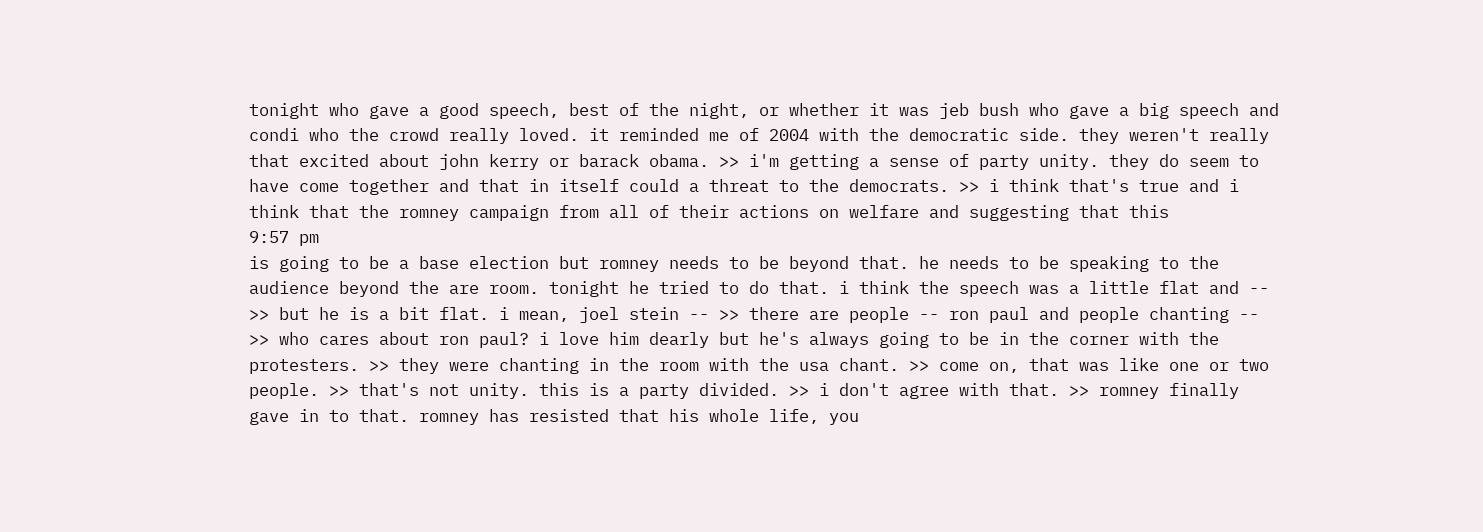tonight who gave a good speech, best of the night, or whether it was jeb bush who gave a big speech and condi who the crowd really loved. it reminded me of 2004 with the democratic side. they weren't really that excited about john kerry or barack obama. >> i'm getting a sense of party unity. they do seem to have come together and that in itself could a threat to the democrats. >> i think that's true and i think that the romney campaign from all of their actions on welfare and suggesting that this
9:57 pm
is going to be a base election but romney needs to be beyond that. he needs to be speaking to the audience beyond the are room. tonight he tried to do that. i think the speech was a little flat and -- >> but he is a bit flat. i mean, joel stein -- >> there are people -- ron paul and people chanting -- >> who cares about ron paul? i love him dearly but he's always going to be in the corner with the protesters. >> they were chanting in the room with the usa chant. >> come on, that was like one or two people. >> that's not unity. this is a party divided. >> i don't agree with that. >> romney finally gave in to that. romney has resisted that his whole life, you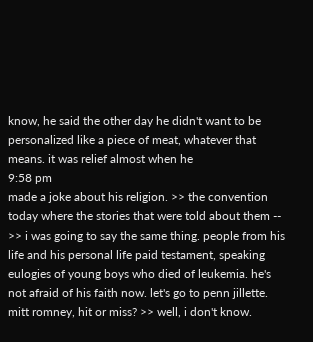know, he said the other day he didn't want to be personalized like a piece of meat, whatever that means. it was relief almost when he
9:58 pm
made a joke about his religion. >> the convention today where the stories that were told about them -- >> i was going to say the same thing. people from his life and his personal life paid testament, speaking eulogies of young boys who died of leukemia. he's not afraid of his faith now. let's go to penn jillette. mitt romney, hit or miss? >> well, i don't know.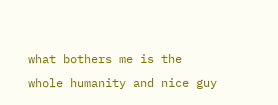what bothers me is the whole humanity and nice guy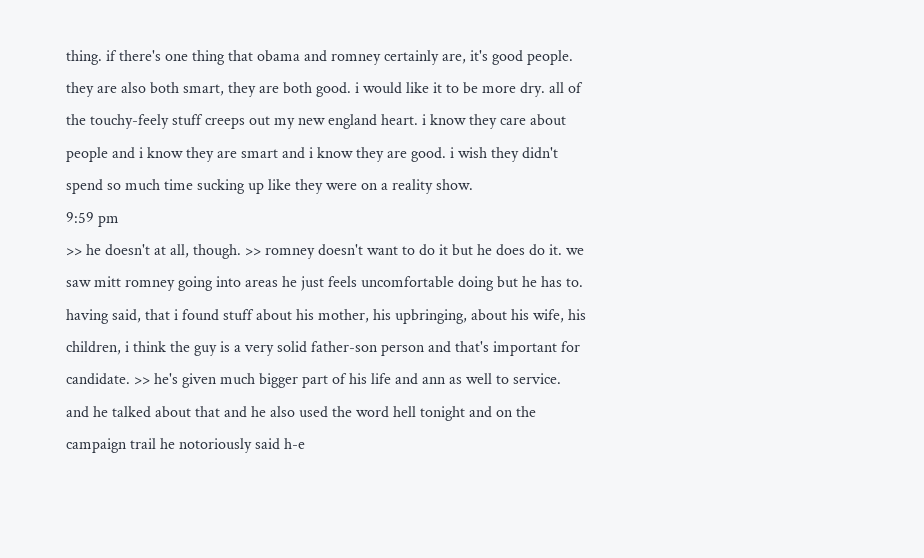thing. if there's one thing that obama and romney certainly are, it's good people. they are also both smart, they are both good. i would like it to be more dry. all of the touchy-feely stuff creeps out my new england heart. i know they care about people and i know they are smart and i know they are good. i wish they didn't spend so much time sucking up like they were on a reality show.
9:59 pm
>> he doesn't at all, though. >> romney doesn't want to do it but he does do it. we saw mitt romney going into areas he just feels uncomfortable doing but he has to. having said, that i found stuff about his mother, his upbringing, about his wife, his children, i think the guy is a very solid father-son person and that's important for candidate. >> he's given much bigger part of his life and ann as well to service. and he talked about that and he also used the word hell tonight and on the campaign trail he notoriously said h-e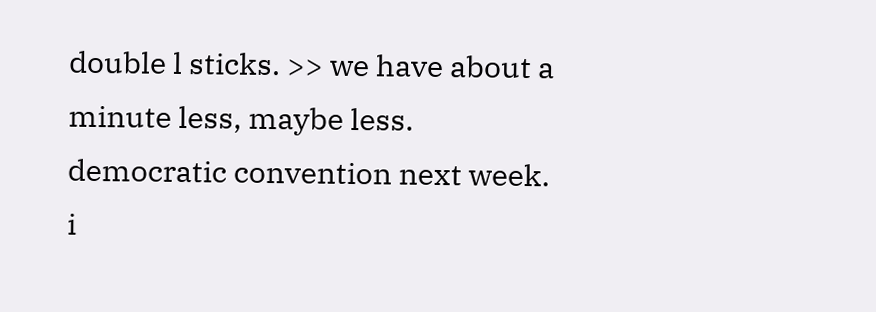double l sticks. >> we have about a minute less, maybe less. democratic convention next week. i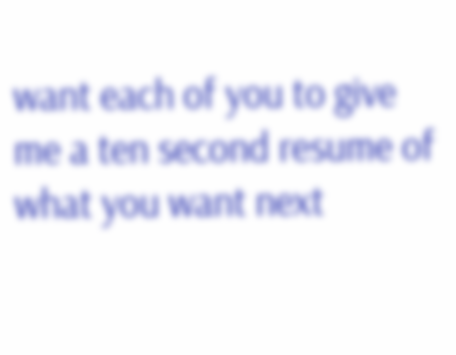want each of you to give me a ten second resume of what you want next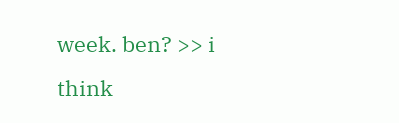week. ben? >> i think